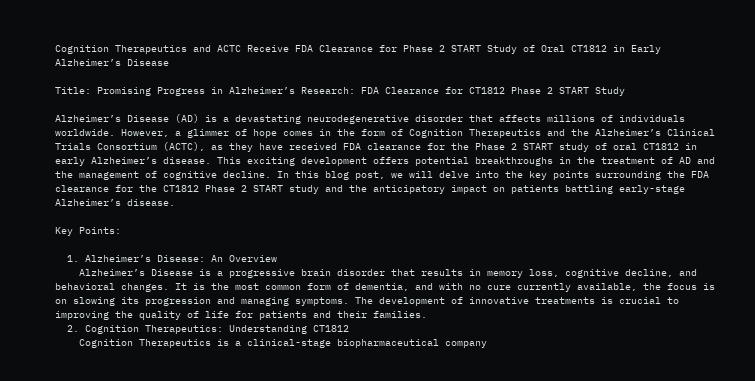Cognition Therapeutics and ACTC Receive FDA Clearance for Phase 2 START Study of Oral CT1812 in Early Alzheimer’s Disease

Title: Promising Progress in Alzheimer’s Research: FDA Clearance for CT1812 Phase 2 START Study

Alzheimer’s Disease (AD) is a devastating neurodegenerative disorder that affects millions of individuals worldwide. However, a glimmer of hope comes in the form of Cognition Therapeutics and the Alzheimer’s Clinical Trials Consortium (ACTC), as they have received FDA clearance for the Phase 2 START study of oral CT1812 in early Alzheimer’s disease. This exciting development offers potential breakthroughs in the treatment of AD and the management of cognitive decline. In this blog post, we will delve into the key points surrounding the FDA clearance for the CT1812 Phase 2 START study and the anticipatory impact on patients battling early-stage Alzheimer’s disease.

Key Points:

  1. Alzheimer’s Disease: An Overview
    Alzheimer’s Disease is a progressive brain disorder that results in memory loss, cognitive decline, and behavioral changes. It is the most common form of dementia, and with no cure currently available, the focus is on slowing its progression and managing symptoms. The development of innovative treatments is crucial to improving the quality of life for patients and their families.
  2. Cognition Therapeutics: Understanding CT1812
    Cognition Therapeutics is a clinical-stage biopharmaceutical company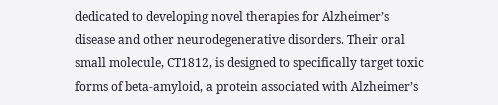dedicated to developing novel therapies for Alzheimer’s disease and other neurodegenerative disorders. Their oral small molecule, CT1812, is designed to specifically target toxic forms of beta-amyloid, a protein associated with Alzheimer’s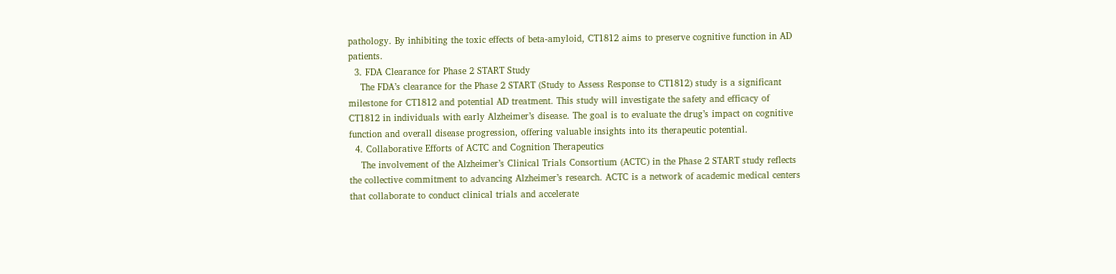pathology. By inhibiting the toxic effects of beta-amyloid, CT1812 aims to preserve cognitive function in AD patients.
  3. FDA Clearance for Phase 2 START Study
    The FDA’s clearance for the Phase 2 START (Study to Assess Response to CT1812) study is a significant milestone for CT1812 and potential AD treatment. This study will investigate the safety and efficacy of CT1812 in individuals with early Alzheimer’s disease. The goal is to evaluate the drug’s impact on cognitive function and overall disease progression, offering valuable insights into its therapeutic potential.
  4. Collaborative Efforts of ACTC and Cognition Therapeutics
    The involvement of the Alzheimer’s Clinical Trials Consortium (ACTC) in the Phase 2 START study reflects the collective commitment to advancing Alzheimer’s research. ACTC is a network of academic medical centers that collaborate to conduct clinical trials and accelerate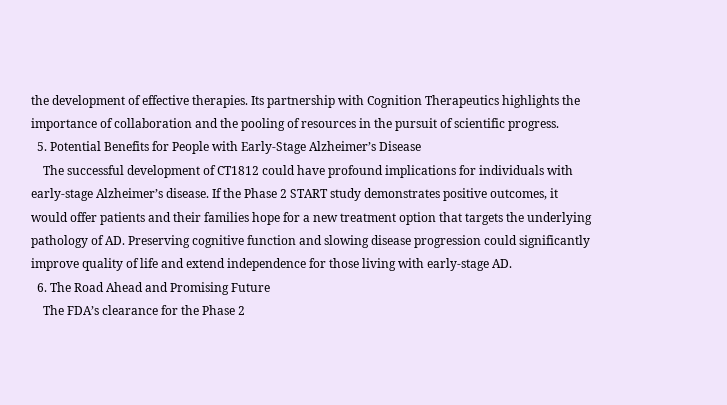the development of effective therapies. Its partnership with Cognition Therapeutics highlights the importance of collaboration and the pooling of resources in the pursuit of scientific progress.
  5. Potential Benefits for People with Early-Stage Alzheimer’s Disease
    The successful development of CT1812 could have profound implications for individuals with early-stage Alzheimer’s disease. If the Phase 2 START study demonstrates positive outcomes, it would offer patients and their families hope for a new treatment option that targets the underlying pathology of AD. Preserving cognitive function and slowing disease progression could significantly improve quality of life and extend independence for those living with early-stage AD.
  6. The Road Ahead and Promising Future
    The FDA’s clearance for the Phase 2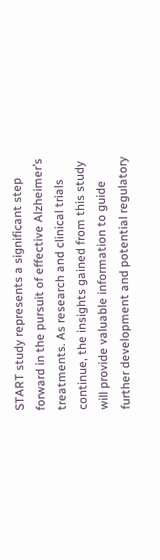START study represents a significant step forward in the pursuit of effective Alzheimer’s treatments. As research and clinical trials continue, the insights gained from this study will provide valuable information to guide further development and potential regulatory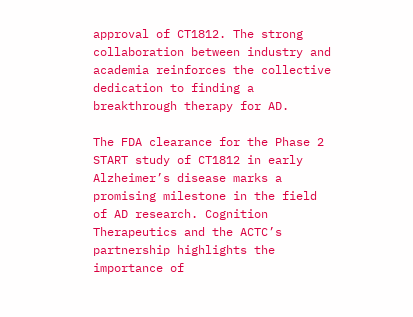approval of CT1812. The strong collaboration between industry and academia reinforces the collective dedication to finding a breakthrough therapy for AD.

The FDA clearance for the Phase 2 START study of CT1812 in early Alzheimer’s disease marks a promising milestone in the field of AD research. Cognition Therapeutics and the ACTC’s partnership highlights the importance of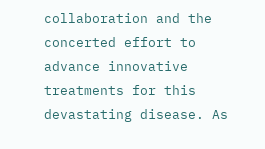collaboration and the concerted effort to advance innovative treatments for this devastating disease. As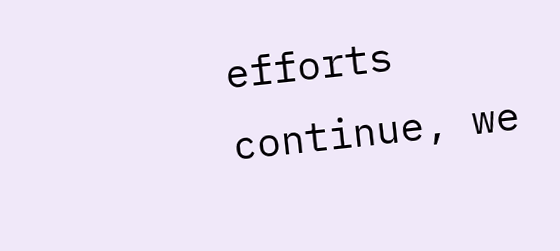efforts continue, we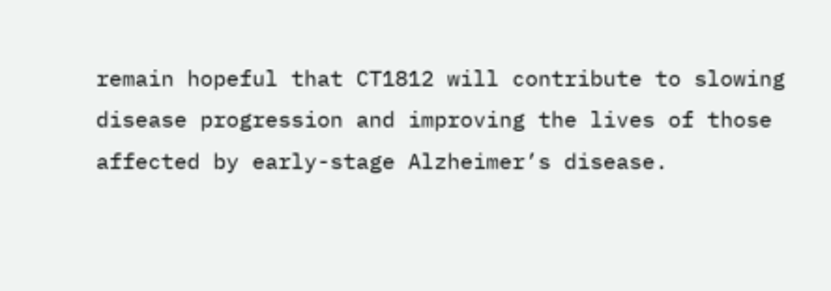remain hopeful that CT1812 will contribute to slowing disease progression and improving the lives of those affected by early-stage Alzheimer’s disease.